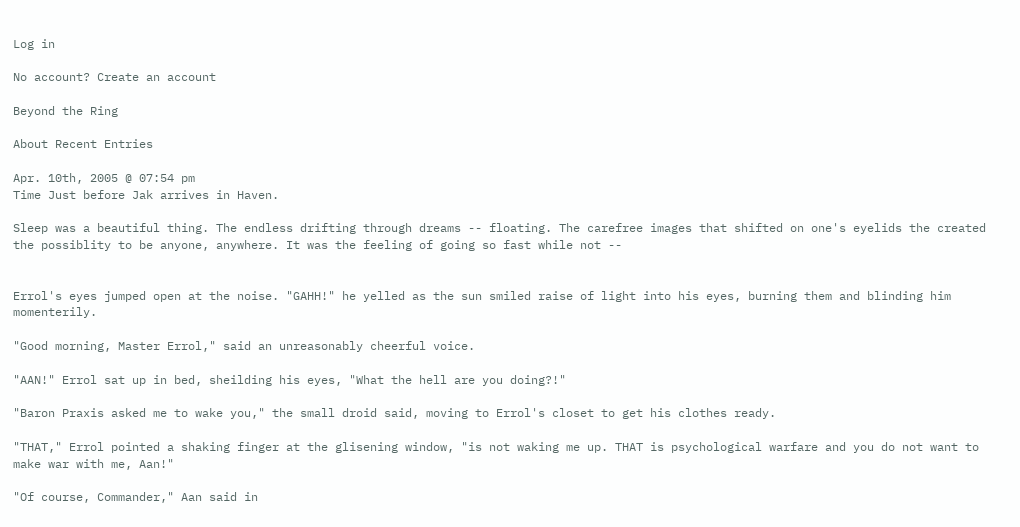Log in

No account? Create an account

Beyond the Ring

About Recent Entries

Apr. 10th, 2005 @ 07:54 pm
Time Just before Jak arrives in Haven.

Sleep was a beautiful thing. The endless drifting through dreams -- floating. The carefree images that shifted on one's eyelids the created the possiblity to be anyone, anywhere. It was the feeling of going so fast while not --


Errol's eyes jumped open at the noise. "GAHH!" he yelled as the sun smiled raise of light into his eyes, burning them and blinding him momenterily.

"Good morning, Master Errol," said an unreasonably cheerful voice.

"AAN!" Errol sat up in bed, sheilding his eyes, "What the hell are you doing?!"

"Baron Praxis asked me to wake you," the small droid said, moving to Errol's closet to get his clothes ready.

"THAT," Errol pointed a shaking finger at the glisening window, "is not waking me up. THAT is psychological warfare and you do not want to make war with me, Aan!"

"Of course, Commander," Aan said in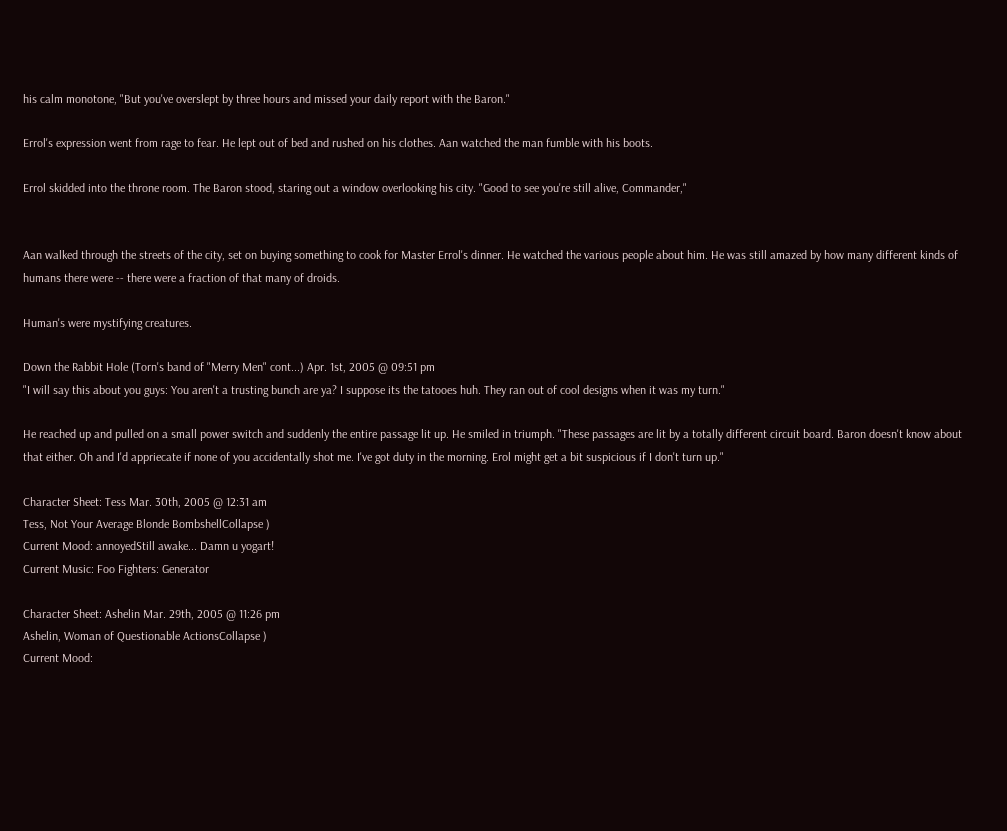his calm monotone, "But you've overslept by three hours and missed your daily report with the Baron."

Errol's expression went from rage to fear. He lept out of bed and rushed on his clothes. Aan watched the man fumble with his boots.

Errol skidded into the throne room. The Baron stood, staring out a window overlooking his city. "Good to see you're still alive, Commander,"


Aan walked through the streets of the city, set on buying something to cook for Master Errol's dinner. He watched the various people about him. He was still amazed by how many different kinds of humans there were -- there were a fraction of that many of droids.

Human's were mystifying creatures.

Down the Rabbit Hole (Torn's band of "Merry Men" cont...) Apr. 1st, 2005 @ 09:51 pm
"I will say this about you guys: You aren't a trusting bunch are ya? I suppose its the tatooes huh. They ran out of cool designs when it was my turn."

He reached up and pulled on a small power switch and suddenly the entire passage lit up. He smiled in triumph. "These passages are lit by a totally different circuit board. Baron doesn't know about that either. Oh and I'd appriecate if none of you accidentally shot me. I've got duty in the morning. Erol might get a bit suspicious if I don't turn up."

Character Sheet: Tess Mar. 30th, 2005 @ 12:31 am
Tess, Not Your Average Blonde BombshellCollapse )
Current Mood: annoyedStill awake... Damn u yogart!
Current Music: Foo Fighters: Generator

Character Sheet: Ashelin Mar. 29th, 2005 @ 11:26 pm
Ashelin, Woman of Questionable ActionsCollapse )
Current Mood: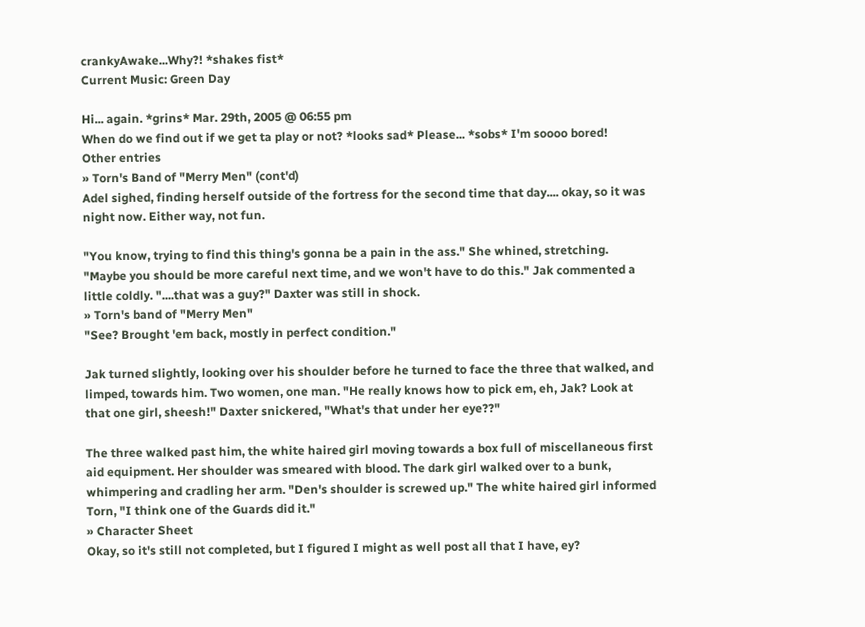crankyAwake...Why?! *shakes fist*
Current Music: Green Day

Hi... again. *grins* Mar. 29th, 2005 @ 06:55 pm
When do we find out if we get ta play or not? *looks sad* Please... *sobs* I'm soooo bored!
Other entries
» Torn's Band of "Merry Men" (cont'd)
Adel sighed, finding herself outside of the fortress for the second time that day.... okay, so it was night now. Either way, not fun.

"You know, trying to find this thing's gonna be a pain in the ass." She whined, stretching. "Maybe you should be more careful next time, and we won't have to do this." Jak commented a little coldly. "....that was a guy?" Daxter was still in shock.
» Torn's band of "Merry Men"
"See? Brought 'em back, mostly in perfect condition."

Jak turned slightly, looking over his shoulder before he turned to face the three that walked, and limped, towards him. Two women, one man. "He really knows how to pick em, eh, Jak? Look at that one girl, sheesh!" Daxter snickered, "What's that under her eye??"

The three walked past him, the white haired girl moving towards a box full of miscellaneous first aid equipment. Her shoulder was smeared with blood. The dark girl walked over to a bunk, whimpering and cradling her arm. "Den's shoulder is screwed up." The white haired girl informed Torn, "I think one of the Guards did it."
» Character Sheet
Okay, so it's still not completed, but I figured I might as well post all that I have, ey?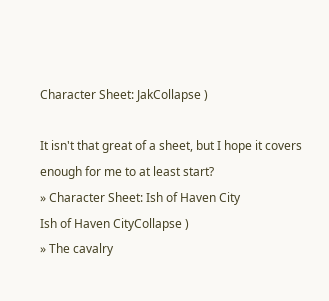Character Sheet: JakCollapse )

It isn't that great of a sheet, but I hope it covers enough for me to at least start?
» Character Sheet: Ish of Haven City
Ish of Haven CityCollapse )
» The cavalry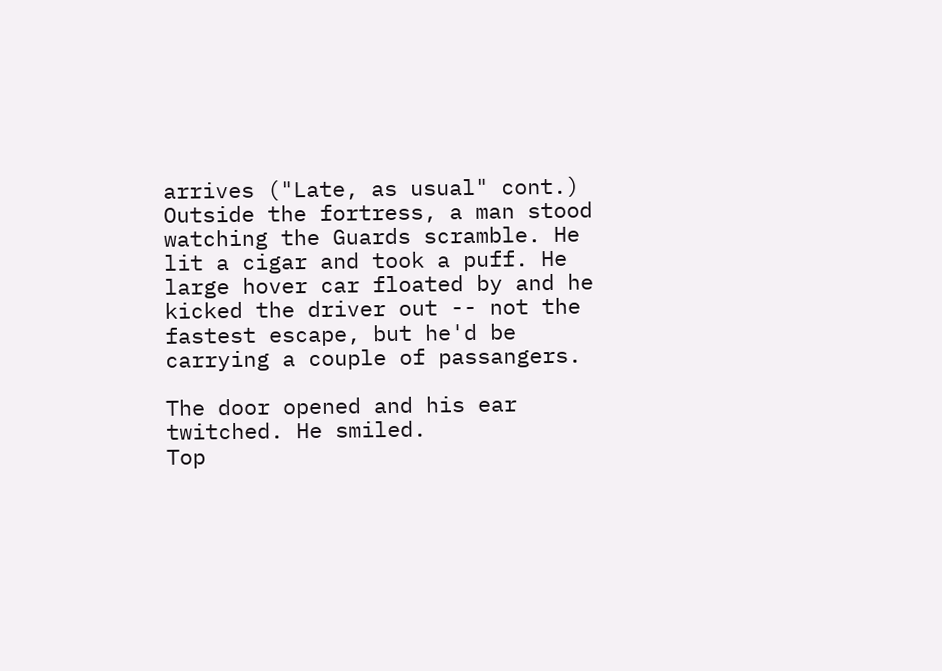arrives ("Late, as usual" cont.)
Outside the fortress, a man stood watching the Guards scramble. He lit a cigar and took a puff. He large hover car floated by and he kicked the driver out -- not the fastest escape, but he'd be carrying a couple of passangers.

The door opened and his ear twitched. He smiled.
Top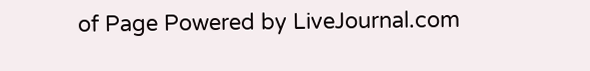of Page Powered by LiveJournal.com